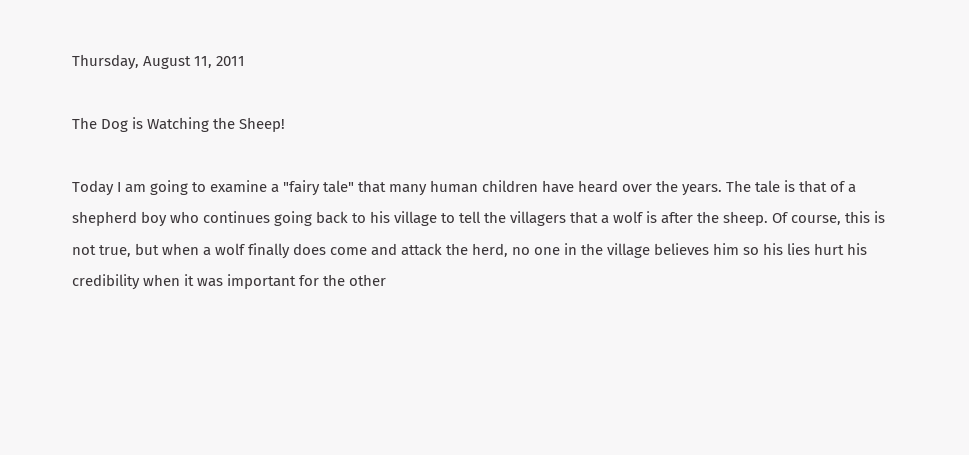Thursday, August 11, 2011

The Dog is Watching the Sheep!

Today I am going to examine a "fairy tale" that many human children have heard over the years. The tale is that of a shepherd boy who continues going back to his village to tell the villagers that a wolf is after the sheep. Of course, this is not true, but when a wolf finally does come and attack the herd, no one in the village believes him so his lies hurt his credibility when it was important for the other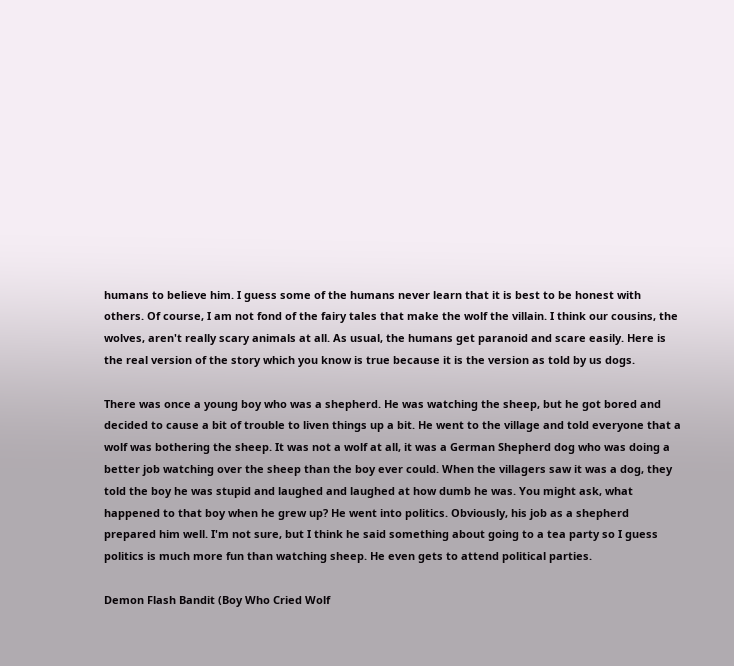humans to believe him. I guess some of the humans never learn that it is best to be honest with others. Of course, I am not fond of the fairy tales that make the wolf the villain. I think our cousins, the wolves, aren't really scary animals at all. As usual, the humans get paranoid and scare easily. Here is the real version of the story which you know is true because it is the version as told by us dogs.

There was once a young boy who was a shepherd. He was watching the sheep, but he got bored and decided to cause a bit of trouble to liven things up a bit. He went to the village and told everyone that a wolf was bothering the sheep. It was not a wolf at all, it was a German Shepherd dog who was doing a better job watching over the sheep than the boy ever could. When the villagers saw it was a dog, they told the boy he was stupid and laughed and laughed at how dumb he was. You might ask, what happened to that boy when he grew up? He went into politics. Obviously, his job as a shepherd prepared him well. I'm not sure, but I think he said something about going to a tea party so I guess politics is much more fun than watching sheep. He even gets to attend political parties.

Demon Flash Bandit (Boy Who Cried Wolf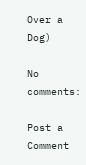Over a Dog)

No comments:

Post a Comment